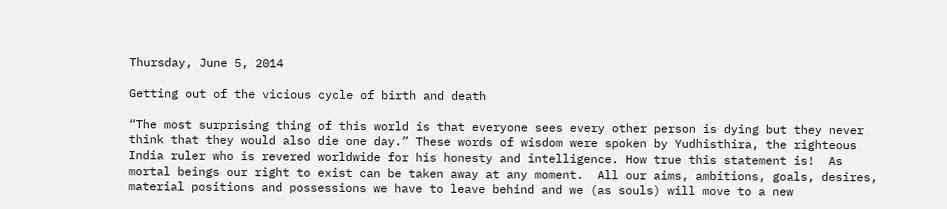Thursday, June 5, 2014

Getting out of the vicious cycle of birth and death

“The most surprising thing of this world is that everyone sees every other person is dying but they never think that they would also die one day.” These words of wisdom were spoken by Yudhisthira, the righteous India ruler who is revered worldwide for his honesty and intelligence. How true this statement is!  As mortal beings our right to exist can be taken away at any moment.  All our aims, ambitions, goals, desires, material positions and possessions we have to leave behind and we (as souls) will move to a new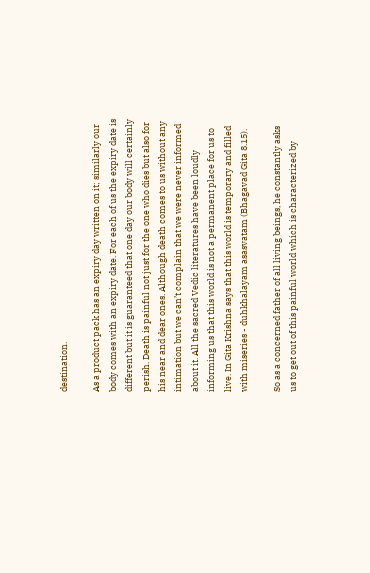destination.

As a product pack has an expiry day written on it; similarly our body comes with an expiry date. For each of us the expiry date is different but it is guaranteed that one day our body will certainly perish. Death is painful not just for the one who dies but also for his near and dear ones. Although death comes to us without any intimation but we can’t complain that we were never informed about it. All the sacred Vedic literatures have been loudly informing us that this world is not a permanent place for us to live. In Gita Krishna says that this world is temporary and filled with miseries - duhkhalayam asasvatam (Bhagavad Gita 8.15).

So as a concerned father of all living beings, he constantly asks us to get out of this painful world which is characterized by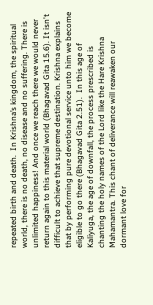repeated birth and death.  In Krishna’s kingdom, the spiritual world, there is no death, no disease and no suffering. There is unlimited happiness! And once we reach there we would never return again to this material world (Bhagavad Gita 15.6). It isn't difficult to achieve that supreme destination. Krishna explains that by performing pure devotional service unto him we become eligible to go there (Bhagavad Gita 2.51).  In this age of Kaliyuga, the age of downfall, the process prescribed is chanting the holy names of the Lord like the Hare Krishna Mahamantra. This chant of deliverance will reawaken our dormant love for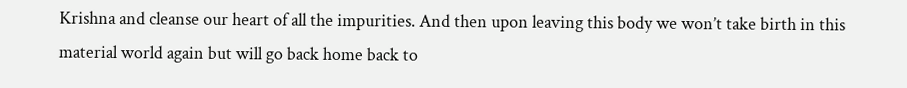Krishna and cleanse our heart of all the impurities. And then upon leaving this body we won’t take birth in this material world again but will go back home back to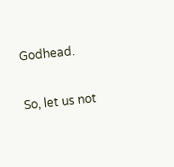Godhead.

So, let us not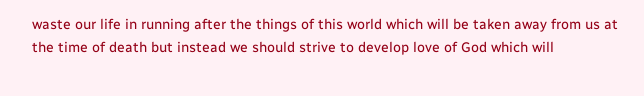waste our life in running after the things of this world which will be taken away from us at the time of death but instead we should strive to develop love of God which will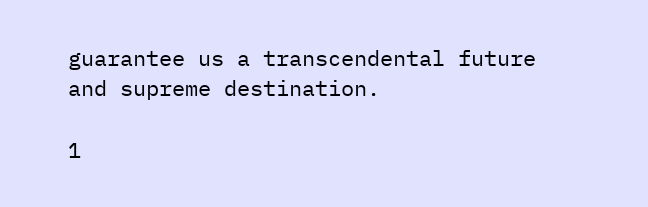guarantee us a transcendental future and supreme destination.

1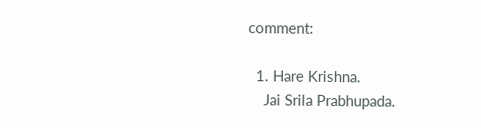comment:

  1. Hare Krishna.
    Jai Srila Prabhupada.